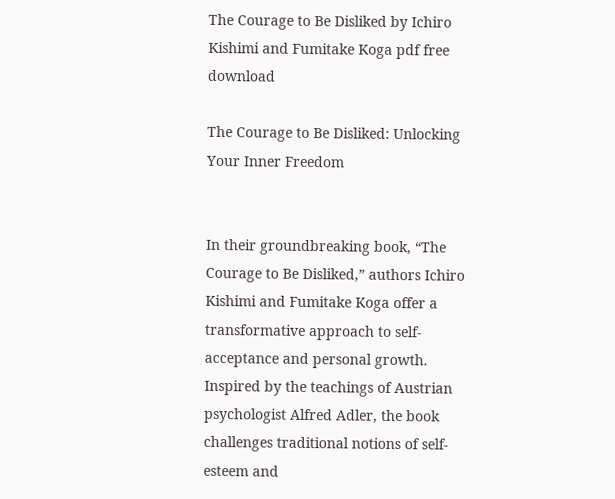The Courage to Be Disliked by Ichiro Kishimi and Fumitake Koga pdf free download

The Courage to Be Disliked: Unlocking Your Inner Freedom


In their groundbreaking book, “The Courage to Be Disliked,” authors Ichiro Kishimi and Fumitake Koga offer a transformative approach to self-acceptance and personal growth. Inspired by the teachings of Austrian psychologist Alfred Adler, the book challenges traditional notions of self-esteem and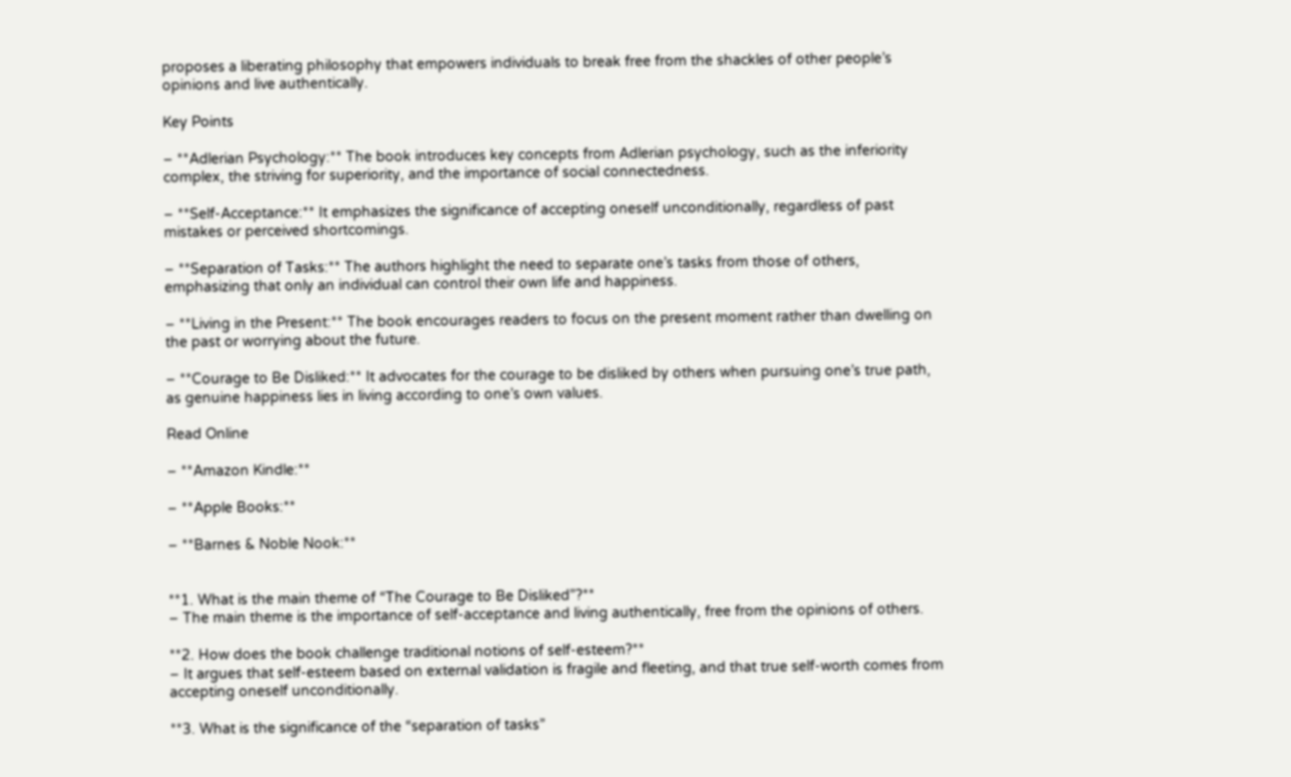proposes a liberating philosophy that empowers individuals to break free from the shackles of other people’s opinions and live authentically.

Key Points

– **Adlerian Psychology:** The book introduces key concepts from Adlerian psychology, such as the inferiority complex, the striving for superiority, and the importance of social connectedness.

– **Self-Acceptance:** It emphasizes the significance of accepting oneself unconditionally, regardless of past mistakes or perceived shortcomings.

– **Separation of Tasks:** The authors highlight the need to separate one’s tasks from those of others, emphasizing that only an individual can control their own life and happiness.

– **Living in the Present:** The book encourages readers to focus on the present moment rather than dwelling on the past or worrying about the future.

– **Courage to Be Disliked:** It advocates for the courage to be disliked by others when pursuing one’s true path, as genuine happiness lies in living according to one’s own values.

Read Online

– **Amazon Kindle:**

– **Apple Books:**

– **Barnes & Noble Nook:**


**1. What is the main theme of “The Courage to Be Disliked”?**
– The main theme is the importance of self-acceptance and living authentically, free from the opinions of others.

**2. How does the book challenge traditional notions of self-esteem?**
– It argues that self-esteem based on external validation is fragile and fleeting, and that true self-worth comes from accepting oneself unconditionally.

**3. What is the significance of the “separation of tasks”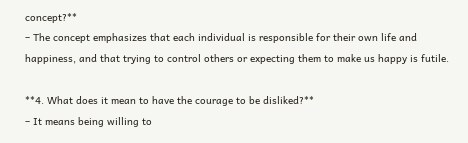concept?**
– The concept emphasizes that each individual is responsible for their own life and happiness, and that trying to control others or expecting them to make us happy is futile.

**4. What does it mean to have the courage to be disliked?**
– It means being willing to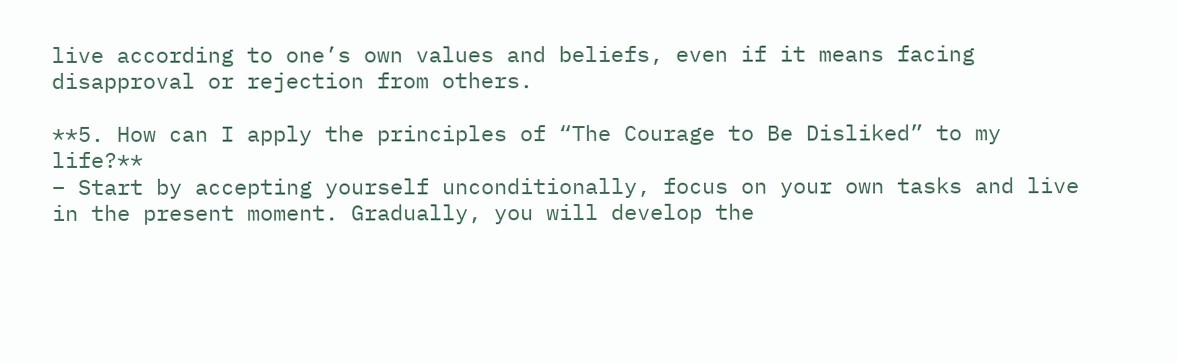live according to one’s own values and beliefs, even if it means facing disapproval or rejection from others.

**5. How can I apply the principles of “The Courage to Be Disliked” to my life?**
– Start by accepting yourself unconditionally, focus on your own tasks and live in the present moment. Gradually, you will develop the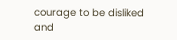courage to be disliked and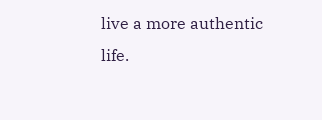live a more authentic life.